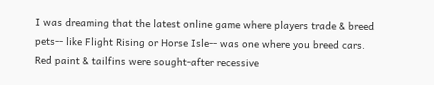I was dreaming that the latest online game where players trade & breed pets-- like Flight Rising or Horse Isle-- was one where you breed cars. Red paint & tailfins were sought-after recessive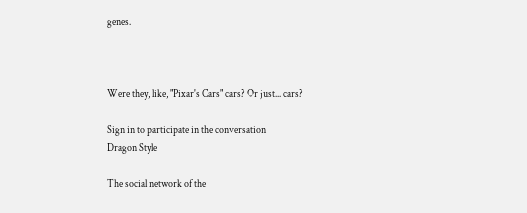genes.



Were they, like, "Pixar's Cars" cars? Or just... cars?

Sign in to participate in the conversation
Dragon Style

The social network of the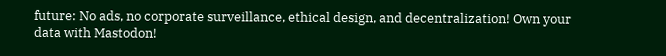future: No ads, no corporate surveillance, ethical design, and decentralization! Own your data with Mastodon!